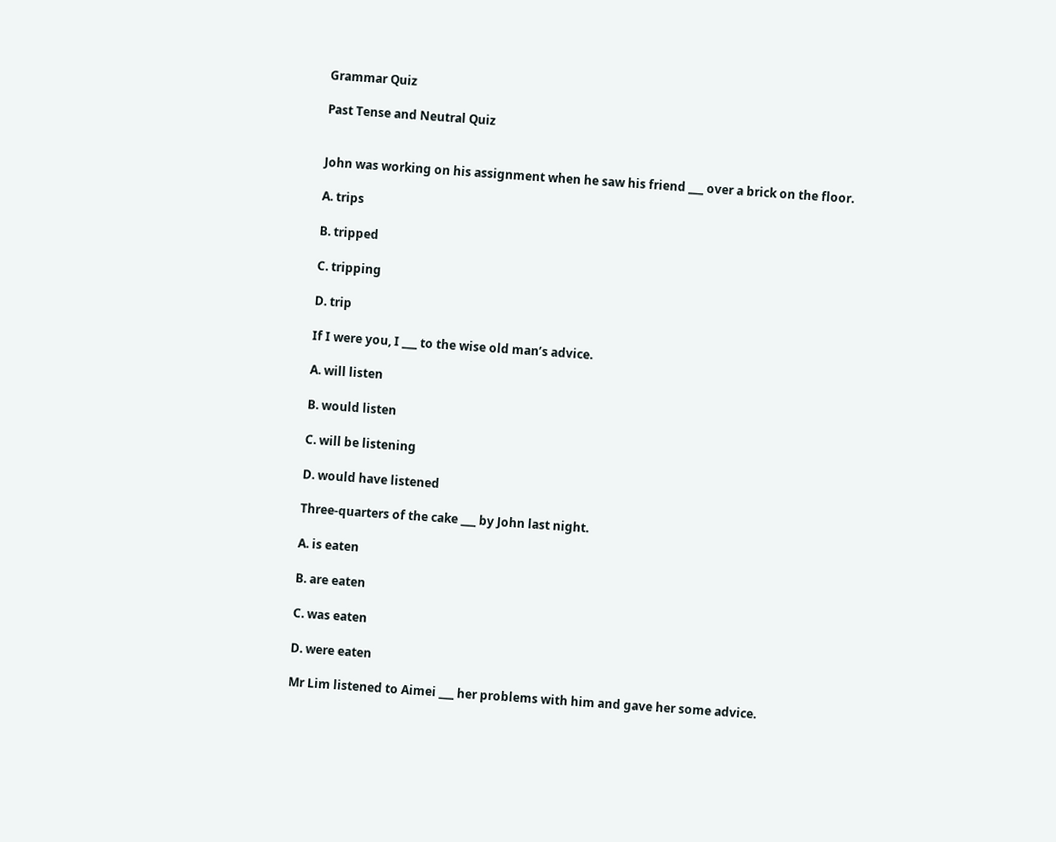Grammar Quiz

Past Tense and Neutral Quiz


John was working on his assignment when he saw his friend ___ over a brick on the floor.

A. trips

B. tripped

C. tripping

D. trip

If I were you, I ___ to the wise old man’s advice.

A. will listen

B. would listen

C. will be listening

D. would have listened

Three-quarters of the cake ___ by John last night.

A. is eaten

B. are eaten

C. was eaten

D. were eaten

Mr Lim listened to Aimei ___ her problems with him and gave her some advice.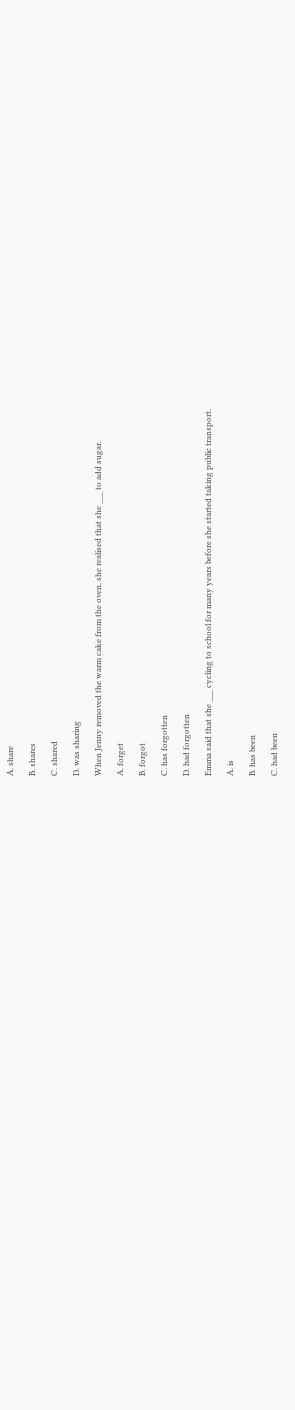A. share

B. shares

C. shared

D. was sharing

When Jenny removed the warm cake from the oven, she realised that she ___ to add sugar.

A. forget

B. forgot

C. has forgotten

D. had forgotten

Emma said that she ___ cycling to school for many years before she started taking public transport.

A. is

B. has been

C. had been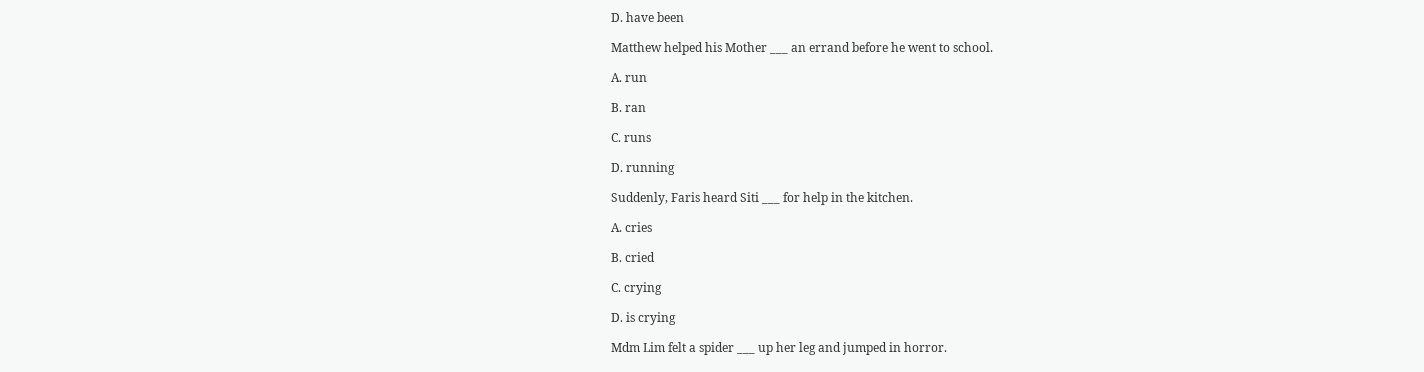D. have been

Matthew helped his Mother ___ an errand before he went to school.

A. run

B. ran

C. runs

D. running

Suddenly, Faris heard Siti ___ for help in the kitchen.

A. cries

B. cried

C. crying

D. is crying

Mdm Lim felt a spider ___ up her leg and jumped in horror.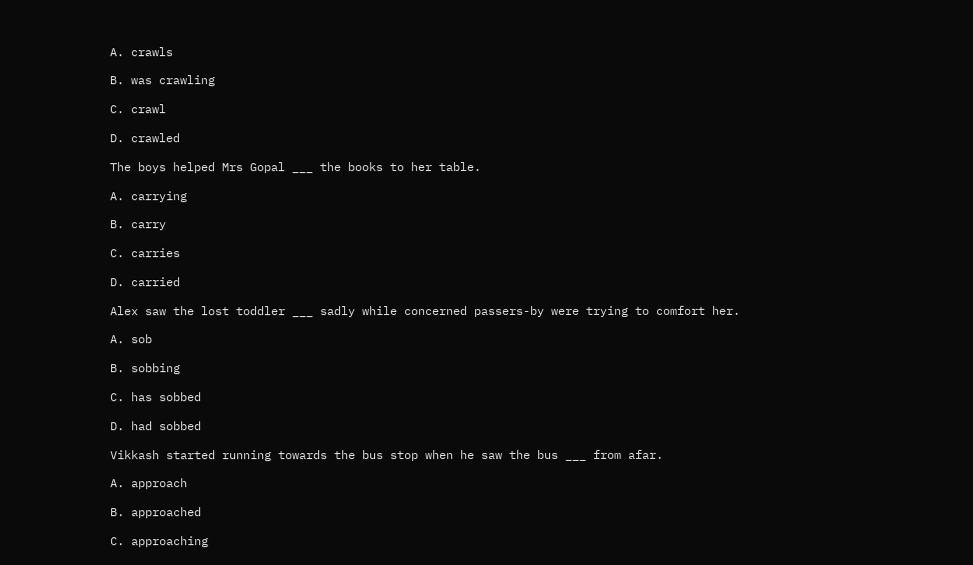A. crawls

B. was crawling

C. crawl

D. crawled

The boys helped Mrs Gopal ___ the books to her table.

A. carrying

B. carry

C. carries

D. carried

Alex saw the lost toddler ___ sadly while concerned passers-by were trying to comfort her.

A. sob

B. sobbing

C. has sobbed

D. had sobbed

Vikkash started running towards the bus stop when he saw the bus ___ from afar.

A. approach

B. approached

C. approaching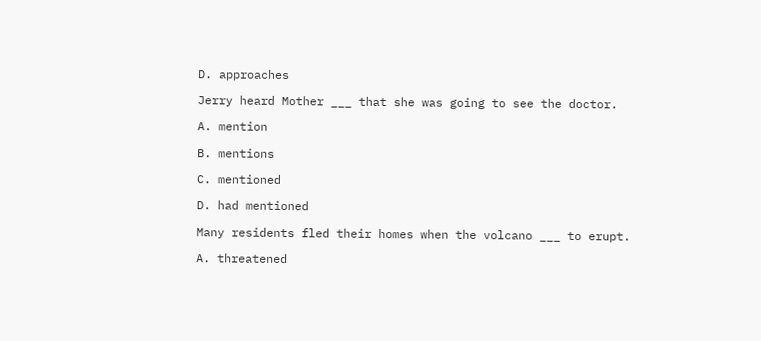D. approaches

Jerry heard Mother ___ that she was going to see the doctor.

A. mention

B. mentions

C. mentioned

D. had mentioned

Many residents fled their homes when the volcano ___ to erupt.

A. threatened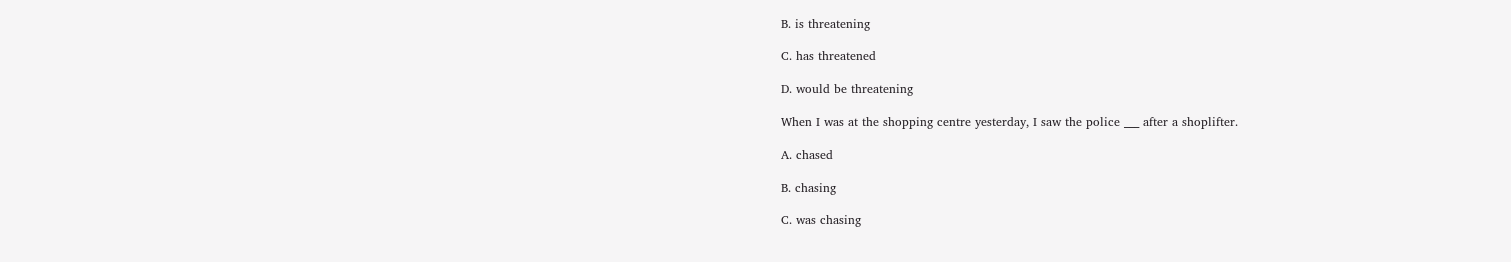B. is threatening

C. has threatened

D. would be threatening

When I was at the shopping centre yesterday, I saw the police ___ after a shoplifter.

A. chased

B. chasing

C. was chasing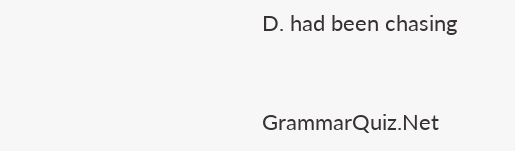D. had been chasing


GrammarQuiz.Net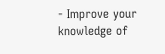- Improve your knowledge of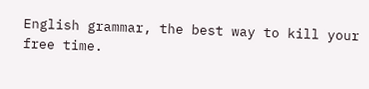English grammar, the best way to kill your free time.